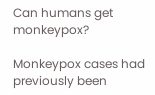Can humans get monkeypox?

Monkeypox cases had previously been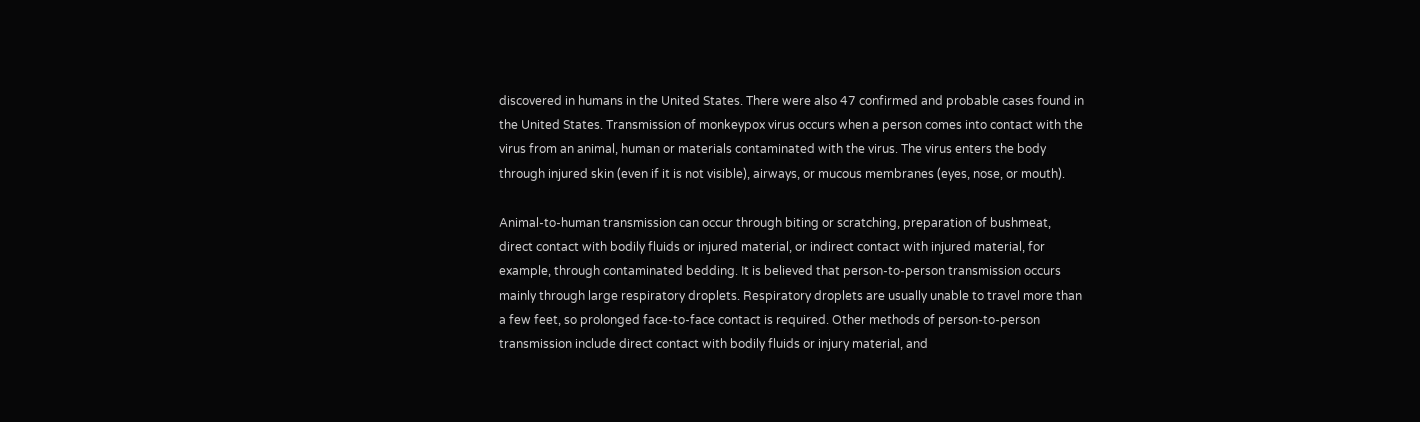discovered in humans in the United States. There were also 47 confirmed and probable cases found in the United States. Transmission of monkeypox virus occurs when a person comes into contact with the virus from an animal, human or materials contaminated with the virus. The virus enters the body through injured skin (even if it is not visible), airways, or mucous membranes (eyes, nose, or mouth).

Animal-to-human transmission can occur through biting or scratching, preparation of bushmeat, direct contact with bodily fluids or injured material, or indirect contact with injured material, for example, through contaminated bedding. It is believed that person-to-person transmission occurs mainly through large respiratory droplets. Respiratory droplets are usually unable to travel more than a few feet, so prolonged face-to-face contact is required. Other methods of person-to-person transmission include direct contact with bodily fluids or injury material, and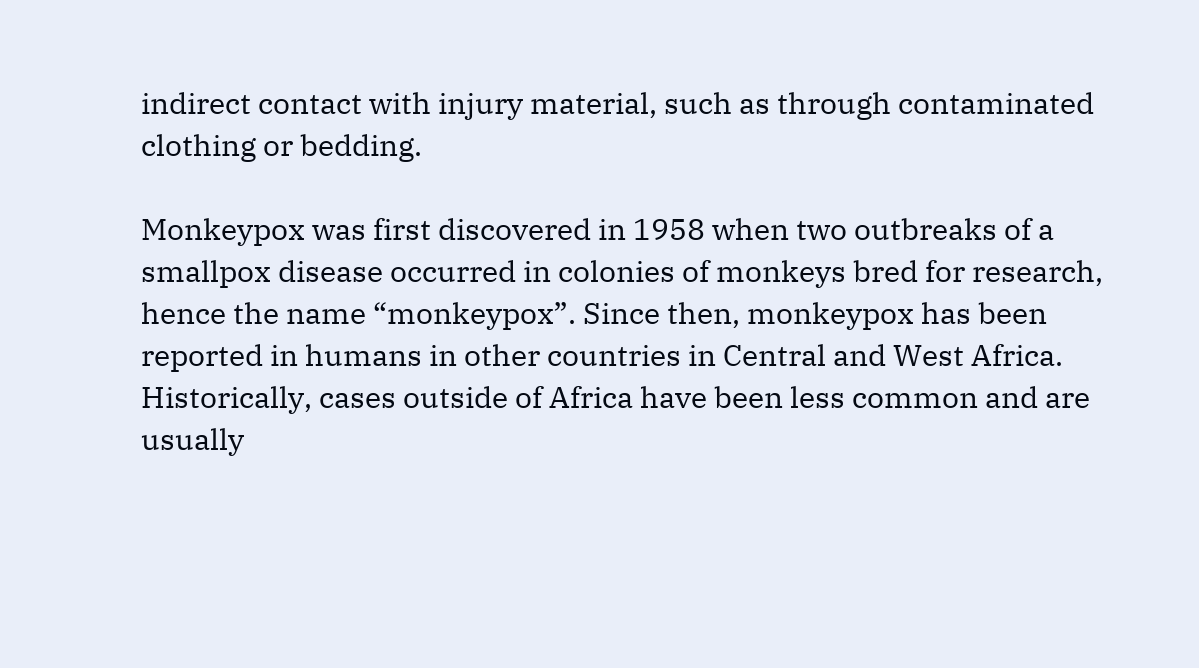indirect contact with injury material, such as through contaminated clothing or bedding.

Monkeypox was first discovered in 1958 when two outbreaks of a smallpox disease occurred in colonies of monkeys bred for research, hence the name “monkeypox”. Since then, monkeypox has been reported in humans in other countries in Central and West Africa. Historically, cases outside of Africa have been less common and are usually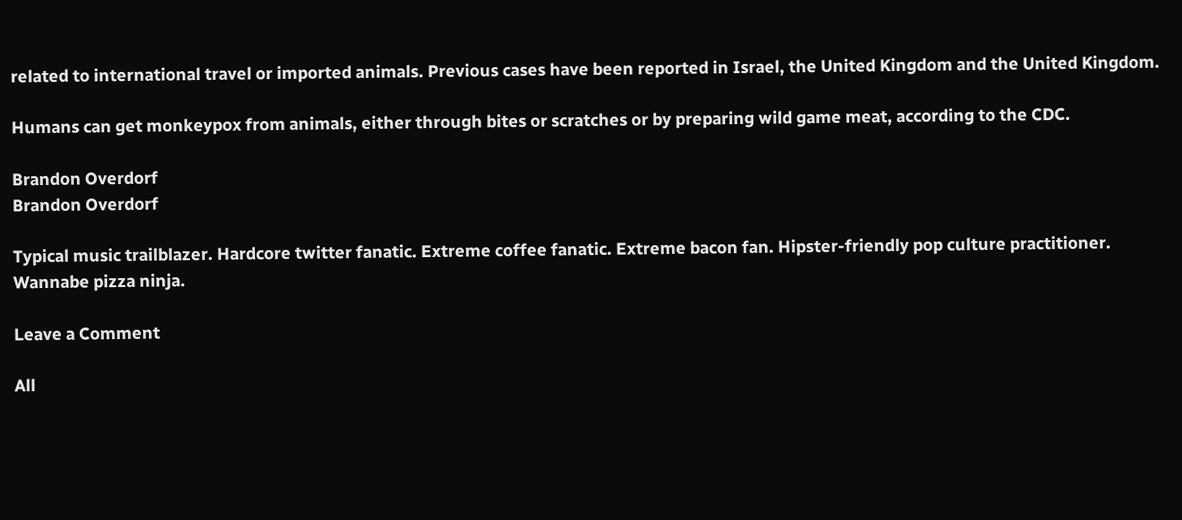related to international travel or imported animals. Previous cases have been reported in Israel, the United Kingdom and the United Kingdom.

Humans can get monkeypox from animals, either through bites or scratches or by preparing wild game meat, according to the CDC.

Brandon Overdorf
Brandon Overdorf

Typical music trailblazer. Hardcore twitter fanatic. Extreme coffee fanatic. Extreme bacon fan. Hipster-friendly pop culture practitioner. Wannabe pizza ninja.

Leave a Comment

All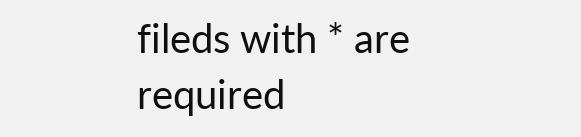fileds with * are required